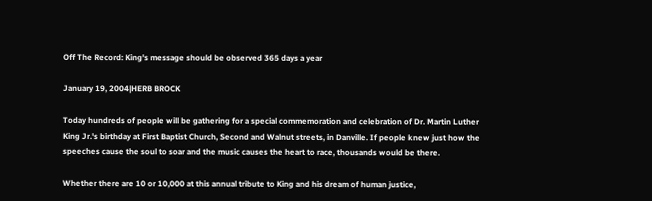Off The Record: King's message should be observed 365 days a year

January 19, 2004|HERB BROCK

Today hundreds of people will be gathering for a special commemoration and celebration of Dr. Martin Luther King Jr.'s birthday at First Baptist Church, Second and Walnut streets, in Danville. If people knew just how the speeches cause the soul to soar and the music causes the heart to race, thousands would be there.

Whether there are 10 or 10,000 at this annual tribute to King and his dream of human justice,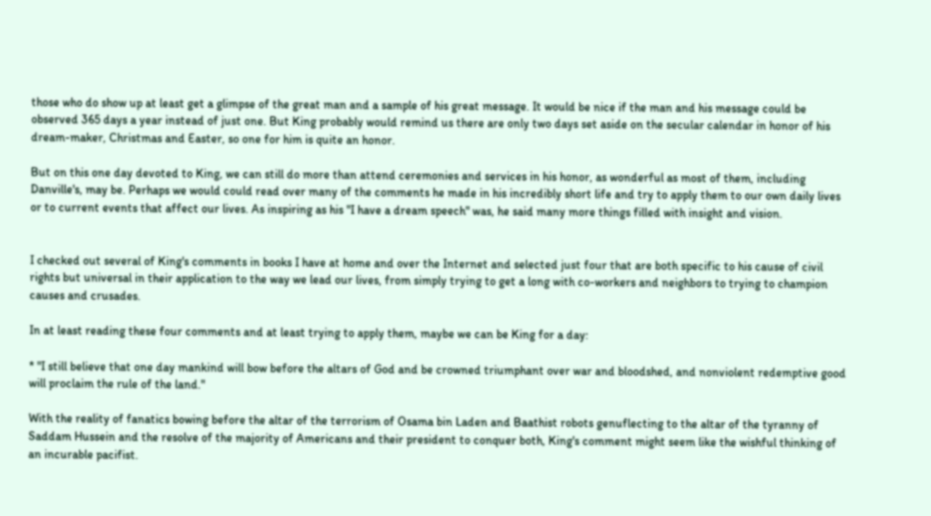those who do show up at least get a glimpse of the great man and a sample of his great message. It would be nice if the man and his message could be observed 365 days a year instead of just one. But King probably would remind us there are only two days set aside on the secular calendar in honor of his dream-maker, Christmas and Easter, so one for him is quite an honor.

But on this one day devoted to King, we can still do more than attend ceremonies and services in his honor, as wonderful as most of them, including Danville's, may be. Perhaps we would could read over many of the comments he made in his incredibly short life and try to apply them to our own daily lives or to current events that affect our lives. As inspiring as his "I have a dream speech" was, he said many more things filled with insight and vision.


I checked out several of King's comments in books I have at home and over the Internet and selected just four that are both specific to his cause of civil rights but universal in their application to the way we lead our lives, from simply trying to get a long with co-workers and neighbors to trying to champion causes and crusades.

In at least reading these four comments and at least trying to apply them, maybe we can be King for a day:

* "I still believe that one day mankind will bow before the altars of God and be crowned triumphant over war and bloodshed, and nonviolent redemptive good will proclaim the rule of the land."

With the reality of fanatics bowing before the altar of the terrorism of Osama bin Laden and Baathist robots genuflecting to the altar of the tyranny of Saddam Hussein and the resolve of the majority of Americans and their president to conquer both, King's comment might seem like the wishful thinking of an incurable pacifist.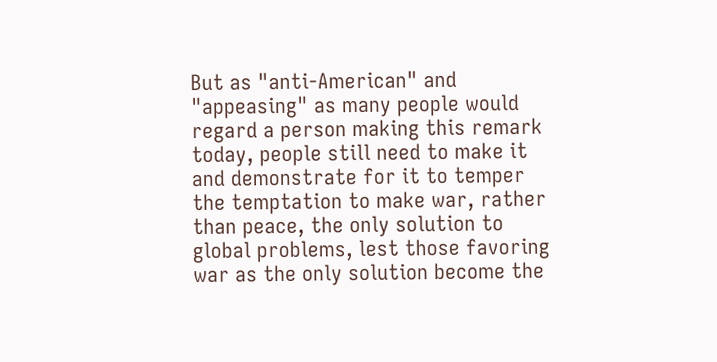But as "anti-American" and "appeasing" as many people would regard a person making this remark today, people still need to make it and demonstrate for it to temper the temptation to make war, rather than peace, the only solution to global problems, lest those favoring war as the only solution become the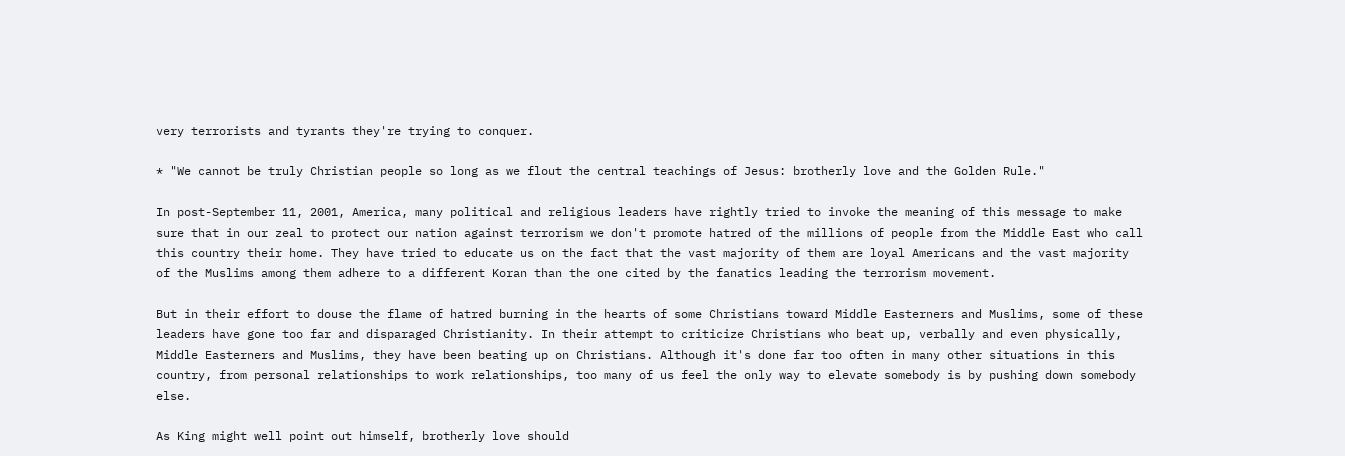very terrorists and tyrants they're trying to conquer.

* "We cannot be truly Christian people so long as we flout the central teachings of Jesus: brotherly love and the Golden Rule."

In post-September 11, 2001, America, many political and religious leaders have rightly tried to invoke the meaning of this message to make sure that in our zeal to protect our nation against terrorism we don't promote hatred of the millions of people from the Middle East who call this country their home. They have tried to educate us on the fact that the vast majority of them are loyal Americans and the vast majority of the Muslims among them adhere to a different Koran than the one cited by the fanatics leading the terrorism movement.

But in their effort to douse the flame of hatred burning in the hearts of some Christians toward Middle Easterners and Muslims, some of these leaders have gone too far and disparaged Christianity. In their attempt to criticize Christians who beat up, verbally and even physically, Middle Easterners and Muslims, they have been beating up on Christians. Although it's done far too often in many other situations in this country, from personal relationships to work relationships, too many of us feel the only way to elevate somebody is by pushing down somebody else.

As King might well point out himself, brotherly love should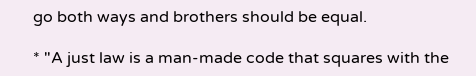go both ways and brothers should be equal.

* "A just law is a man-made code that squares with the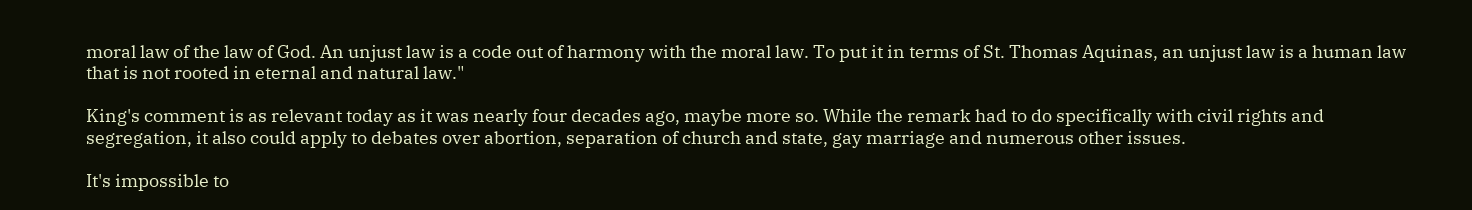moral law of the law of God. An unjust law is a code out of harmony with the moral law. To put it in terms of St. Thomas Aquinas, an unjust law is a human law that is not rooted in eternal and natural law."

King's comment is as relevant today as it was nearly four decades ago, maybe more so. While the remark had to do specifically with civil rights and segregation, it also could apply to debates over abortion, separation of church and state, gay marriage and numerous other issues.

It's impossible to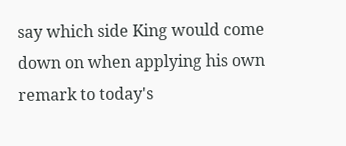say which side King would come down on when applying his own remark to today's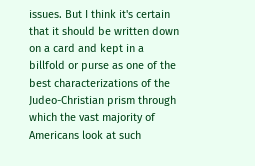issues. But I think it's certain that it should be written down on a card and kept in a billfold or purse as one of the best characterizations of the Judeo-Christian prism through which the vast majority of Americans look at such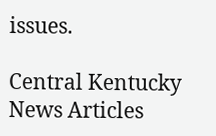issues.

Central Kentucky News Articles